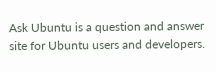Ask Ubuntu is a question and answer site for Ubuntu users and developers.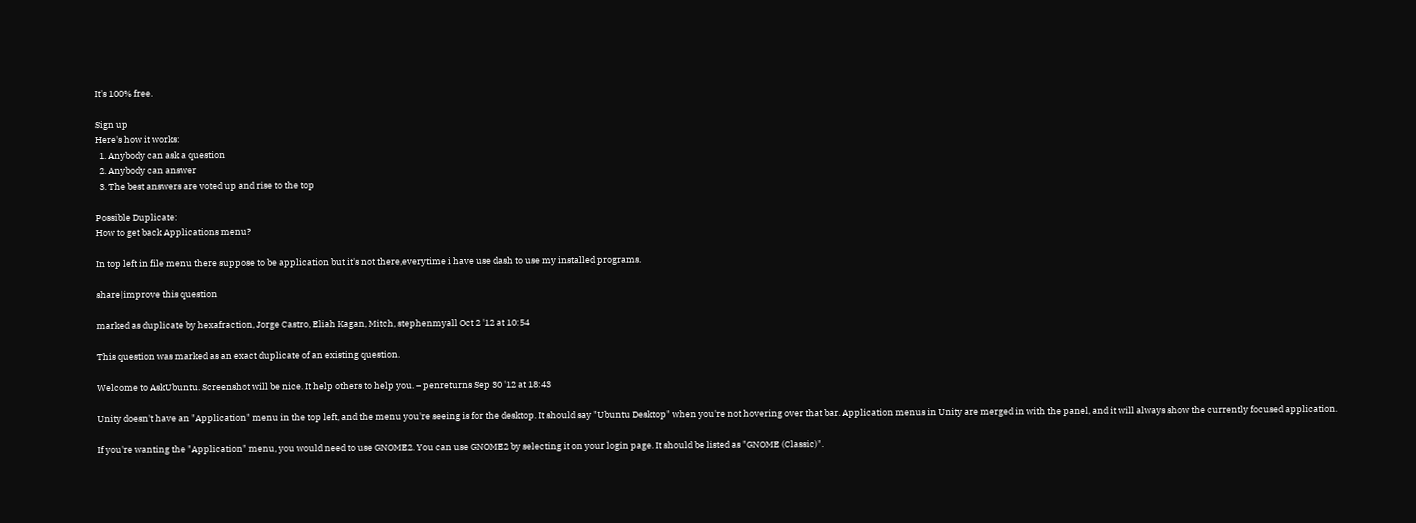It's 100% free.

Sign up
Here's how it works:
  1. Anybody can ask a question
  2. Anybody can answer
  3. The best answers are voted up and rise to the top

Possible Duplicate:
How to get back Applications menu?

In top left in file menu there suppose to be application but it's not there,everytime i have use dash to use my installed programs.

share|improve this question

marked as duplicate by hexafraction, Jorge Castro, Eliah Kagan, Mitch, stephenmyall Oct 2 '12 at 10:54

This question was marked as an exact duplicate of an existing question.

Welcome to AskUbuntu. Screenshot will be nice. It help others to help you. – penreturns Sep 30 '12 at 18:43

Unity doesn't have an "Application" menu in the top left, and the menu you're seeing is for the desktop. It should say "Ubuntu Desktop" when you're not hovering over that bar. Application menus in Unity are merged in with the panel, and it will always show the currently focused application.

If you're wanting the "Application" menu, you would need to use GNOME2. You can use GNOME2 by selecting it on your login page. It should be listed as "GNOME (Classic)".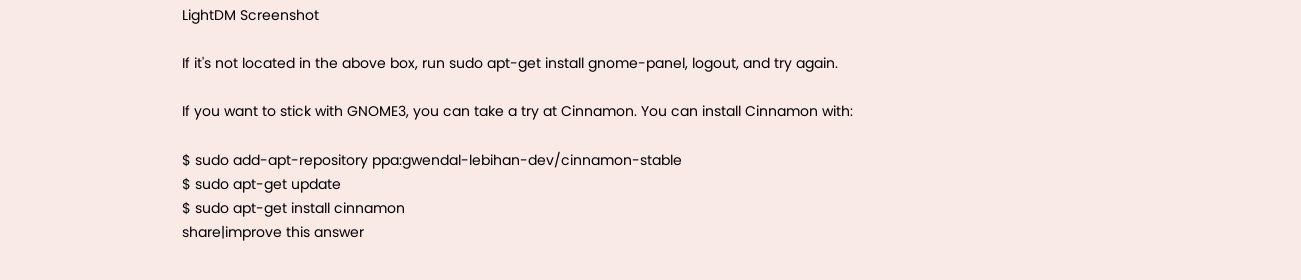LightDM Screenshot

If it's not located in the above box, run sudo apt-get install gnome-panel, logout, and try again.

If you want to stick with GNOME3, you can take a try at Cinnamon. You can install Cinnamon with:

$ sudo add-apt-repository ppa:gwendal-lebihan-dev/cinnamon-stable
$ sudo apt-get update
$ sudo apt-get install cinnamon
share|improve this answer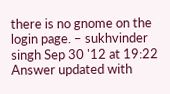there is no gnome on the login page. – sukhvinder singh Sep 30 '12 at 19:22
Answer updated with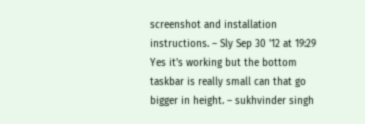screenshot and installation instructions. – Sly Sep 30 '12 at 19:29
Yes it's working but the bottom taskbar is really small can that go bigger in height. – sukhvinder singh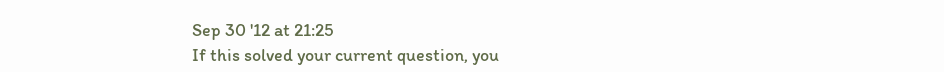Sep 30 '12 at 21:25
If this solved your current question, you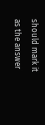should mark it as the answer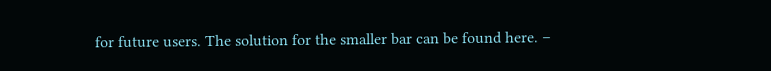for future users. The solution for the smaller bar can be found here. –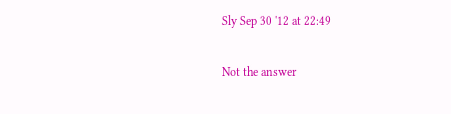Sly Sep 30 '12 at 22:49

Not the answer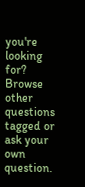you're looking for? Browse other questions tagged or ask your own question.